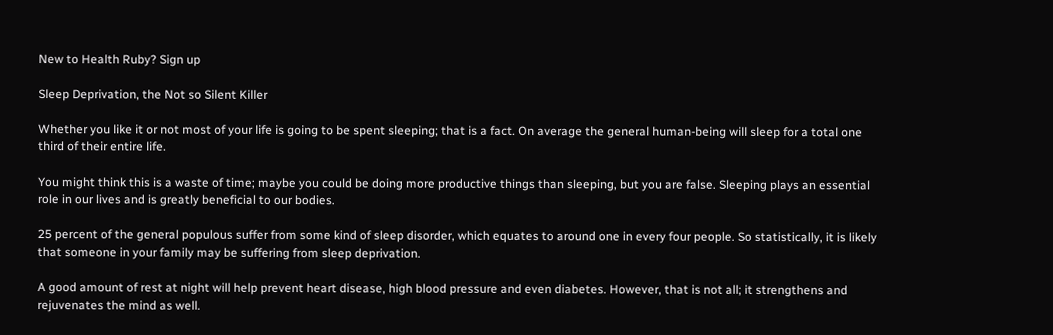New to Health Ruby? Sign up

Sleep Deprivation, the Not so Silent Killer

Whether you like it or not most of your life is going to be spent sleeping; that is a fact. On average the general human-being will sleep for a total one third of their entire life.

You might think this is a waste of time; maybe you could be doing more productive things than sleeping, but you are false. Sleeping plays an essential role in our lives and is greatly beneficial to our bodies.

25 percent of the general populous suffer from some kind of sleep disorder, which equates to around one in every four people. So statistically, it is likely that someone in your family may be suffering from sleep deprivation.

A good amount of rest at night will help prevent heart disease, high blood pressure and even diabetes. However, that is not all; it strengthens and rejuvenates the mind as well.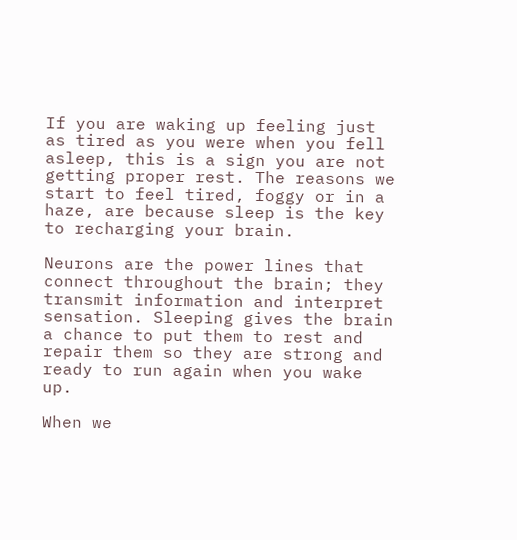If you are waking up feeling just as tired as you were when you fell asleep, this is a sign you are not getting proper rest. The reasons we start to feel tired, foggy or in a haze, are because sleep is the key to recharging your brain.

Neurons are the power lines that connect throughout the brain; they transmit information and interpret sensation. Sleeping gives the brain a chance to put them to rest and repair them so they are strong and ready to run again when you wake up.

When we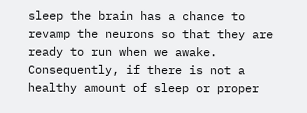sleep the brain has a chance to revamp the neurons so that they are ready to run when we awake. Consequently, if there is not a healthy amount of sleep or proper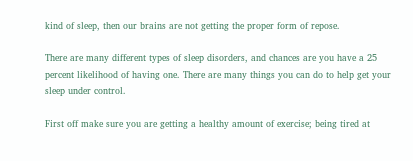kind of sleep, then our brains are not getting the proper form of repose.

There are many different types of sleep disorders, and chances are you have a 25 percent likelihood of having one. There are many things you can do to help get your sleep under control.

First off make sure you are getting a healthy amount of exercise; being tired at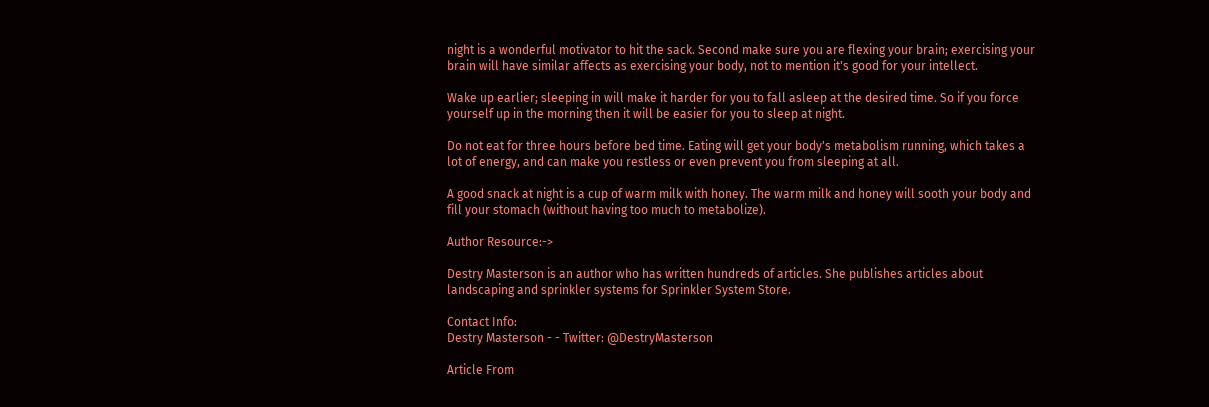night is a wonderful motivator to hit the sack. Second make sure you are flexing your brain; exercising your brain will have similar affects as exercising your body, not to mention it's good for your intellect.

Wake up earlier; sleeping in will make it harder for you to fall asleep at the desired time. So if you force yourself up in the morning then it will be easier for you to sleep at night.

Do not eat for three hours before bed time. Eating will get your body's metabolism running, which takes a lot of energy, and can make you restless or even prevent you from sleeping at all.

A good snack at night is a cup of warm milk with honey. The warm milk and honey will sooth your body and fill your stomach (without having too much to metabolize).

Author Resource:->

Destry Masterson is an author who has written hundreds of articles. She publishes articles about landscaping and sprinkler systems for Sprinkler System Store.

Contact Info:
Destry Masterson - - Twitter: @DestryMasterson

Article From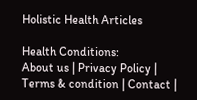Holistic Health Articles

Health Conditions:
About us | Privacy Policy | Terms & condition | Contact |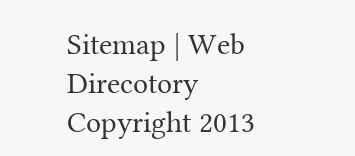Sitemap | Web Direcotory
Copyright 2013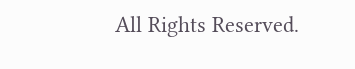All Rights Reserved.